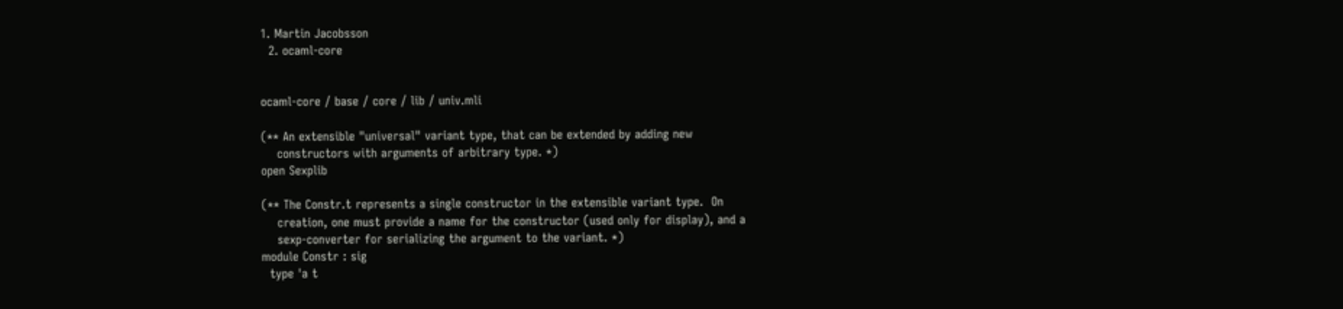1. Martin Jacobsson
  2. ocaml-core


ocaml-core / base / core / lib / univ.mli

(** An extensible "universal" variant type, that can be extended by adding new
    constructors with arguments of arbitrary type. *)
open Sexplib

(** The Constr.t represents a single constructor in the extensible variant type.  On
    creation, one must provide a name for the constructor (used only for display), and a
    sexp-converter for serializing the argument to the variant. *)
module Constr : sig
  type 'a t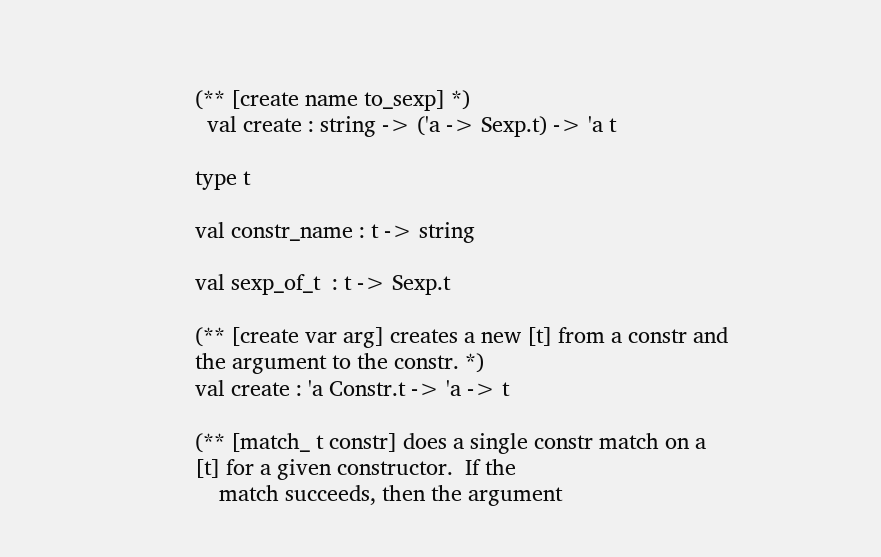(** [create name to_sexp] *)
  val create : string -> ('a -> Sexp.t) -> 'a t

type t

val constr_name : t -> string

val sexp_of_t  : t -> Sexp.t

(** [create var arg] creates a new [t] from a constr and the argument to the constr. *)
val create : 'a Constr.t -> 'a -> t

(** [match_ t constr] does a single constr match on a [t] for a given constructor.  If the
    match succeeds, then the argument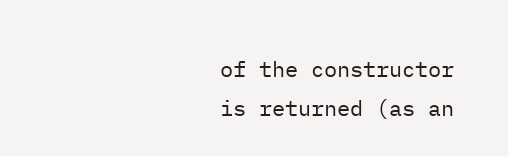of the constructor is returned (as an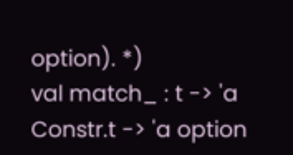option). *)
val match_ : t -> 'a Constr.t -> 'a option